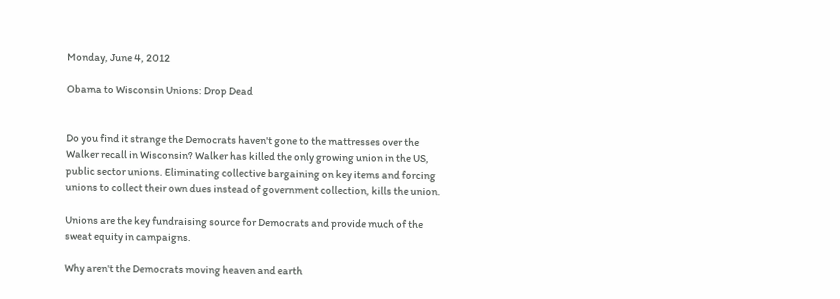Monday, June 4, 2012

Obama to Wisconsin Unions: Drop Dead


Do you find it strange the Democrats haven't gone to the mattresses over the Walker recall in Wisconsin? Walker has killed the only growing union in the US, public sector unions. Eliminating collective bargaining on key items and forcing unions to collect their own dues instead of government collection, kills the union.

Unions are the key fundraising source for Democrats and provide much of the sweat equity in campaigns.

Why aren't the Democrats moving heaven and earth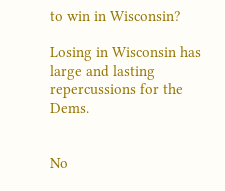to win in Wisconsin?

Losing in Wisconsin has large and lasting repercussions for the Dems.


No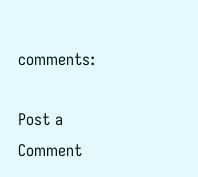comments:

Post a Comment